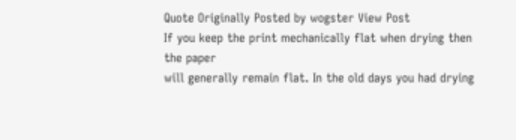Quote Originally Posted by wogster View Post
If you keep the print mechanically flat when drying then the paper
will generally remain flat. In the old days you had drying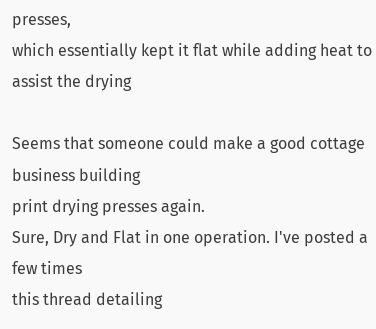presses,
which essentially kept it flat while adding heat to assist the drying

Seems that someone could make a good cottage business building
print drying presses again.
Sure, Dry and Flat in one operation. I've posted a few times
this thread detailing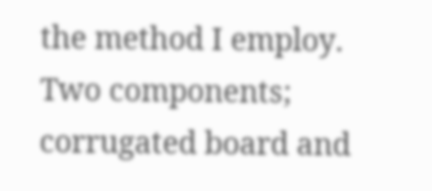the method I employ. Two components;
corrugated board and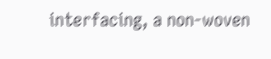interfacing, a non-woven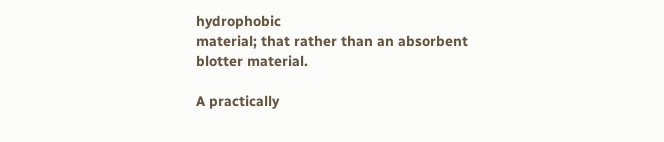hydrophobic
material; that rather than an absorbent blotter material.

A practically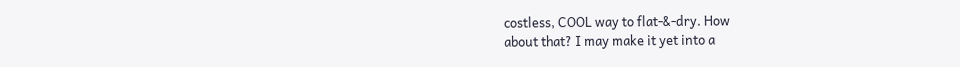costless, COOL way to flat-&-dry. How
about that? I may make it yet into a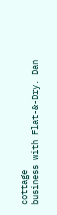cottage
business with Flat-&-Dry. Dan